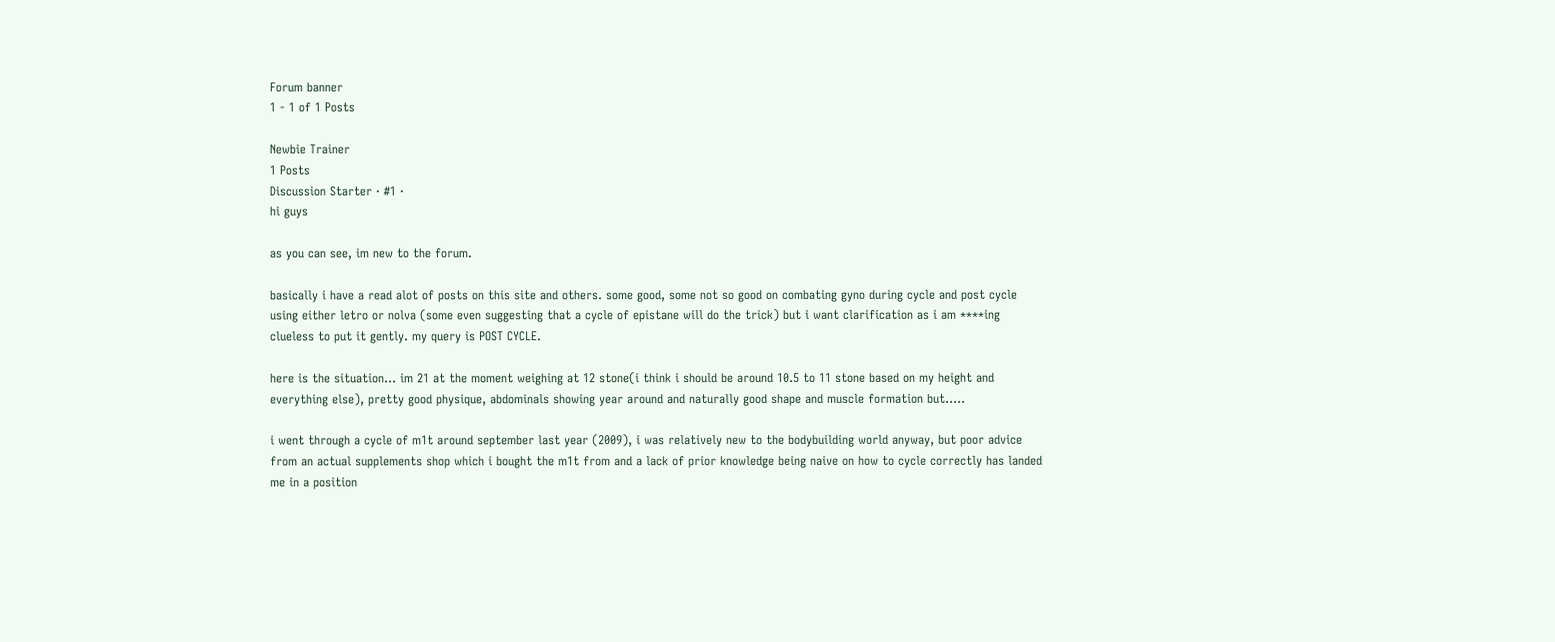Forum banner
1 - 1 of 1 Posts

Newbie Trainer
1 Posts
Discussion Starter · #1 ·
hi guys

as you can see, im new to the forum.

basically i have a read alot of posts on this site and others. some good, some not so good on combating gyno during cycle and post cycle using either letro or nolva (some even suggesting that a cycle of epistane will do the trick) but i want clarification as i am ****ing clueless to put it gently. my query is POST CYCLE.

here is the situation... im 21 at the moment weighing at 12 stone(i think i should be around 10.5 to 11 stone based on my height and everything else), pretty good physique, abdominals showing year around and naturally good shape and muscle formation but.....

i went through a cycle of m1t around september last year (2009), i was relatively new to the bodybuilding world anyway, but poor advice from an actual supplements shop which i bought the m1t from and a lack of prior knowledge being naive on how to cycle correctly has landed me in a position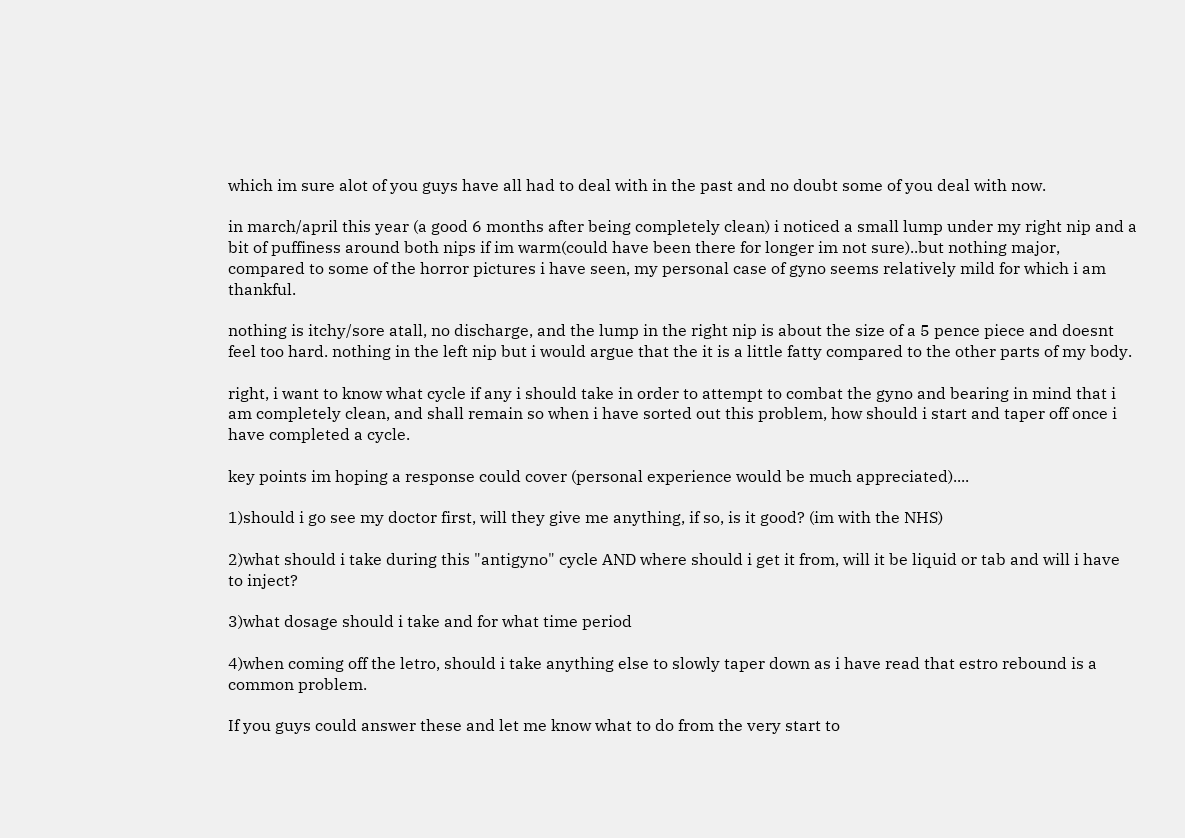which im sure alot of you guys have all had to deal with in the past and no doubt some of you deal with now.

in march/april this year (a good 6 months after being completely clean) i noticed a small lump under my right nip and a bit of puffiness around both nips if im warm(could have been there for longer im not sure)..but nothing major, compared to some of the horror pictures i have seen, my personal case of gyno seems relatively mild for which i am thankful.

nothing is itchy/sore atall, no discharge, and the lump in the right nip is about the size of a 5 pence piece and doesnt feel too hard. nothing in the left nip but i would argue that the it is a little fatty compared to the other parts of my body.

right, i want to know what cycle if any i should take in order to attempt to combat the gyno and bearing in mind that i am completely clean, and shall remain so when i have sorted out this problem, how should i start and taper off once i have completed a cycle.

key points im hoping a response could cover (personal experience would be much appreciated)....

1)should i go see my doctor first, will they give me anything, if so, is it good? (im with the NHS)

2)what should i take during this "antigyno" cycle AND where should i get it from, will it be liquid or tab and will i have to inject?

3)what dosage should i take and for what time period

4)when coming off the letro, should i take anything else to slowly taper down as i have read that estro rebound is a common problem.

If you guys could answer these and let me know what to do from the very start to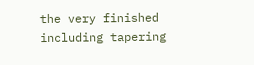the very finished including tapering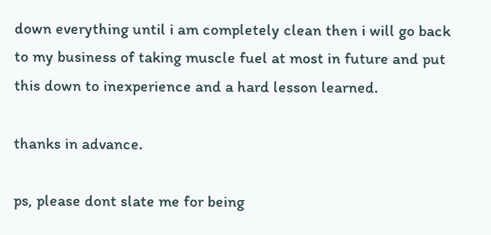down everything until i am completely clean then i will go back to my business of taking muscle fuel at most in future and put this down to inexperience and a hard lesson learned.

thanks in advance.

ps, please dont slate me for being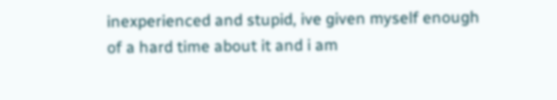inexperienced and stupid, ive given myself enough of a hard time about it and i am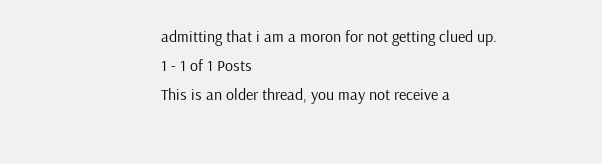admitting that i am a moron for not getting clued up.
1 - 1 of 1 Posts
This is an older thread, you may not receive a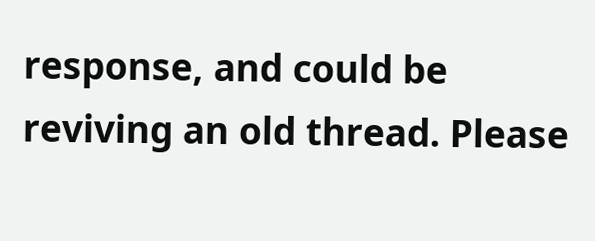response, and could be reviving an old thread. Please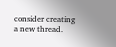consider creating a new thread.